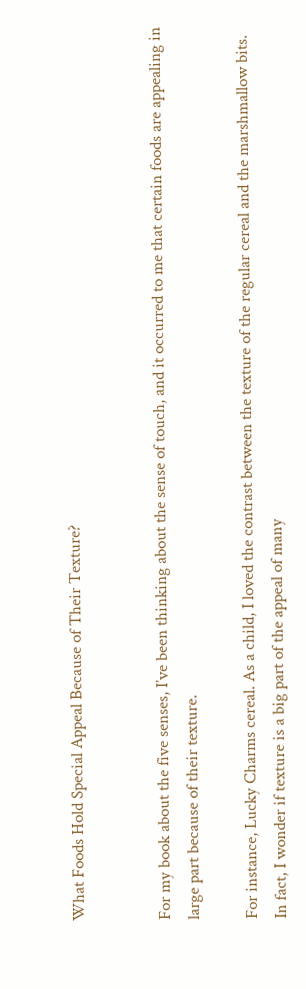What Foods Hold Special Appeal Because of Their Texture?


For my book about the five senses, I’ve been thinking about the sense of touch, and it occurred to me that certain foods are appealing in large part because of their texture.

For instance, Lucky Charms cereal. As a child, I loved the contrast between the texture of the regular cereal and the marshmallow bits. In fact, I wonder if texture is a big part of the appeal of many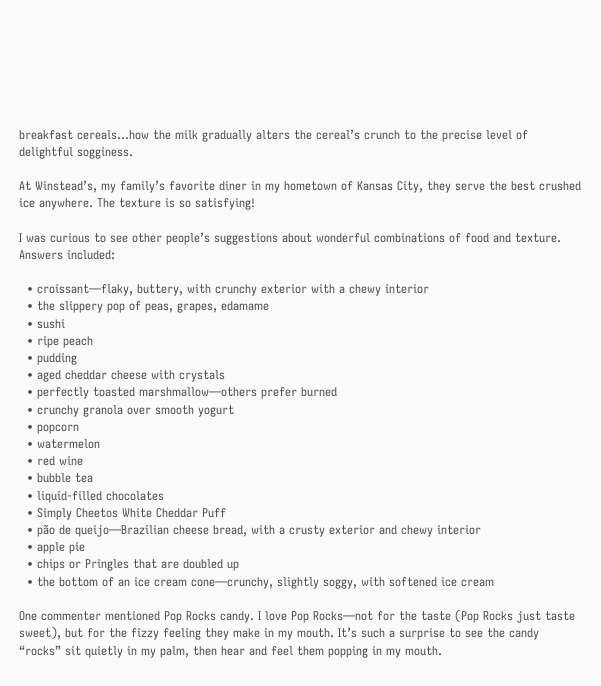breakfast cereals…how the milk gradually alters the cereal’s crunch to the precise level of delightful sogginess.

At Winstead’s, my family’s favorite diner in my hometown of Kansas City, they serve the best crushed ice anywhere. The texture is so satisfying!

I was curious to see other people’s suggestions about wonderful combinations of food and texture. Answers included:

  • croissant—flaky, buttery, with crunchy exterior with a chewy interior
  • the slippery pop of peas, grapes, edamame
  • sushi
  • ripe peach
  • pudding
  • aged cheddar cheese with crystals
  • perfectly toasted marshmallow—others prefer burned
  • crunchy granola over smooth yogurt
  • popcorn
  • watermelon
  • red wine
  • bubble tea
  • liquid-filled chocolates
  • Simply Cheetos White Cheddar Puff
  • pão de queijo—Brazilian cheese bread, with a crusty exterior and chewy interior
  • apple pie
  • chips or Pringles that are doubled up
  • the bottom of an ice cream cone—crunchy, slightly soggy, with softened ice cream

One commenter mentioned Pop Rocks candy. I love Pop Rocks—not for the taste (Pop Rocks just taste sweet), but for the fizzy feeling they make in my mouth. It’s such a surprise to see the candy “rocks” sit quietly in my palm, then hear and feel them popping in my mouth.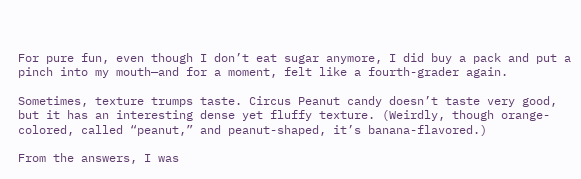For pure fun, even though I don’t eat sugar anymore, I did buy a pack and put a pinch into my mouth—and for a moment, felt like a fourth-grader again.

Sometimes, texture trumps taste. Circus Peanut candy doesn’t taste very good, but it has an interesting dense yet fluffy texture. (Weirdly, though orange-colored, called “peanut,” and peanut-shaped, it’s banana-flavored.)

From the answers, I was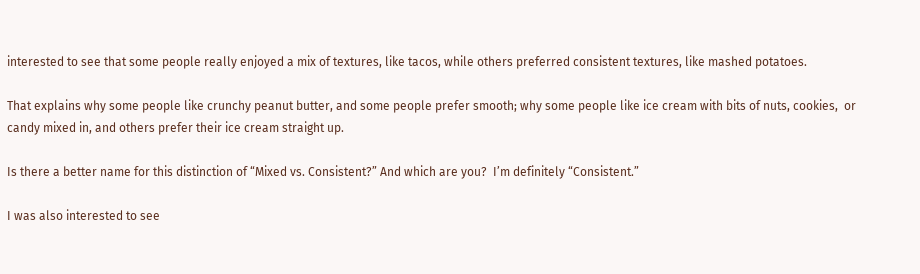interested to see that some people really enjoyed a mix of textures, like tacos, while others preferred consistent textures, like mashed potatoes.

That explains why some people like crunchy peanut butter, and some people prefer smooth; why some people like ice cream with bits of nuts, cookies,  or candy mixed in, and others prefer their ice cream straight up.

Is there a better name for this distinction of “Mixed vs. Consistent?” And which are you?  I’m definitely “Consistent.”

I was also interested to see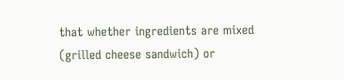that whether ingredients are mixed (grilled cheese sandwich) or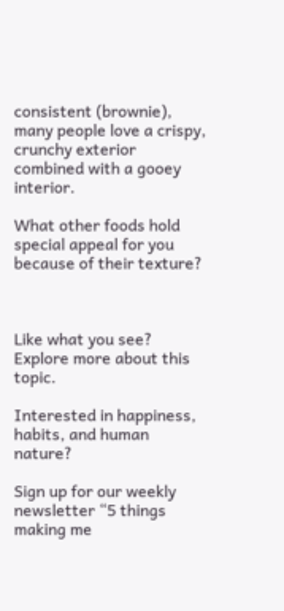consistent (brownie), many people love a crispy, crunchy exterior combined with a gooey interior.

What other foods hold special appeal for you because of their texture?



Like what you see? Explore more about this topic.

Interested in happiness, habits, and human nature?

Sign up for our weekly newsletter “5 things making me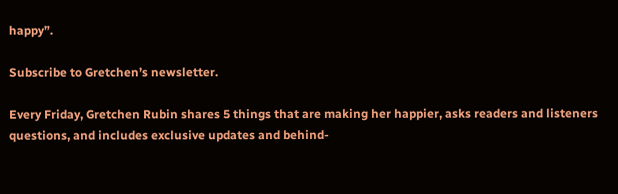happy”.

Subscribe to Gretchen’s newsletter.

Every Friday, Gretchen Rubin shares 5 things that are making her happier, asks readers and listeners questions, and includes exclusive updates and behind-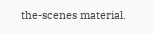the-scenes material.